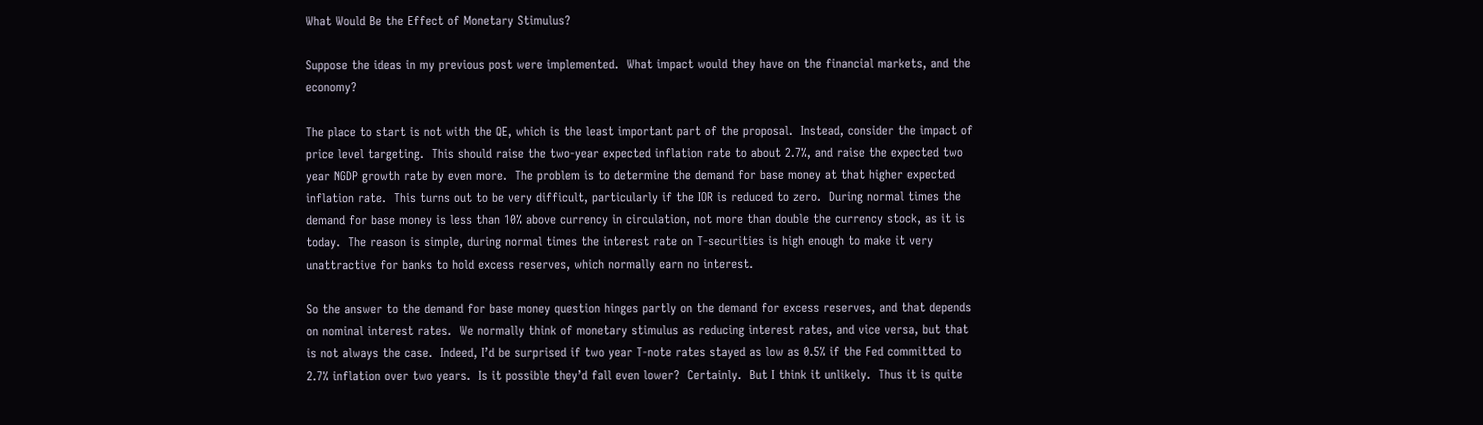What Would Be the Effect of Monetary Stimulus?

Suppose the ideas in my previous post were implemented.  What impact would they have on the financial markets, and the economy?

The place to start is not with the QE, which is the least important part of the proposal.  Instead, consider the impact of price level targeting.  This should raise the two-year expected inflation rate to about 2.7%, and raise the expected two year NGDP growth rate by even more.  The problem is to determine the demand for base money at that higher expected inflation rate.  This turns out to be very difficult, particularly if the IOR is reduced to zero.  During normal times the demand for base money is less than 10% above currency in circulation, not more than double the currency stock, as it is today.  The reason is simple, during normal times the interest rate on T-securities is high enough to make it very unattractive for banks to hold excess reserves, which normally earn no interest.

So the answer to the demand for base money question hinges partly on the demand for excess reserves, and that depends on nominal interest rates.  We normally think of monetary stimulus as reducing interest rates, and vice versa, but that is not always the case.  Indeed, I’d be surprised if two year T-note rates stayed as low as 0.5% if the Fed committed to 2.7% inflation over two years.  Is it possible they’d fall even lower?  Certainly.  But I think it unlikely.  Thus it is quite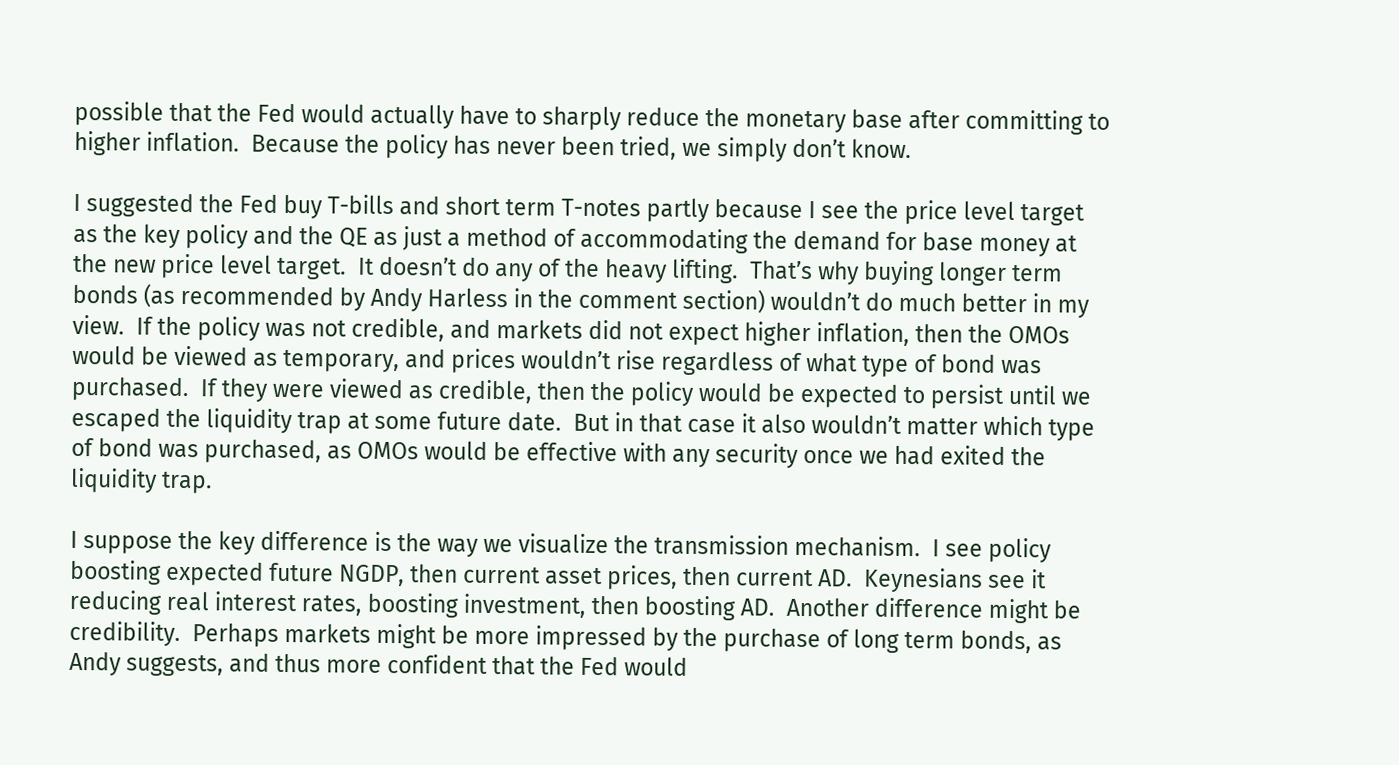possible that the Fed would actually have to sharply reduce the monetary base after committing to higher inflation.  Because the policy has never been tried, we simply don’t know.

I suggested the Fed buy T-bills and short term T-notes partly because I see the price level target as the key policy and the QE as just a method of accommodating the demand for base money at the new price level target.  It doesn’t do any of the heavy lifting.  That’s why buying longer term bonds (as recommended by Andy Harless in the comment section) wouldn’t do much better in my view.  If the policy was not credible, and markets did not expect higher inflation, then the OMOs would be viewed as temporary, and prices wouldn’t rise regardless of what type of bond was purchased.  If they were viewed as credible, then the policy would be expected to persist until we escaped the liquidity trap at some future date.  But in that case it also wouldn’t matter which type of bond was purchased, as OMOs would be effective with any security once we had exited the liquidity trap.

I suppose the key difference is the way we visualize the transmission mechanism.  I see policy boosting expected future NGDP, then current asset prices, then current AD.  Keynesians see it reducing real interest rates, boosting investment, then boosting AD.  Another difference might be credibility.  Perhaps markets might be more impressed by the purchase of long term bonds, as Andy suggests, and thus more confident that the Fed would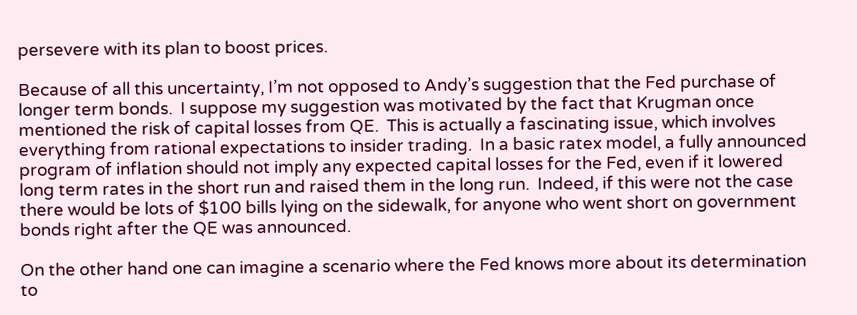persevere with its plan to boost prices.

Because of all this uncertainty, I’m not opposed to Andy’s suggestion that the Fed purchase of longer term bonds.  I suppose my suggestion was motivated by the fact that Krugman once mentioned the risk of capital losses from QE.  This is actually a fascinating issue, which involves everything from rational expectations to insider trading.  In a basic ratex model, a fully announced program of inflation should not imply any expected capital losses for the Fed, even if it lowered long term rates in the short run and raised them in the long run.  Indeed, if this were not the case there would be lots of $100 bills lying on the sidewalk, for anyone who went short on government bonds right after the QE was announced.

On the other hand one can imagine a scenario where the Fed knows more about its determination to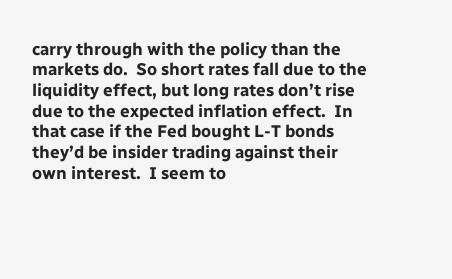carry through with the policy than the markets do.  So short rates fall due to the liquidity effect, but long rates don’t rise due to the expected inflation effect.  In that case if the Fed bought L-T bonds they’d be insider trading against their own interest.  I seem to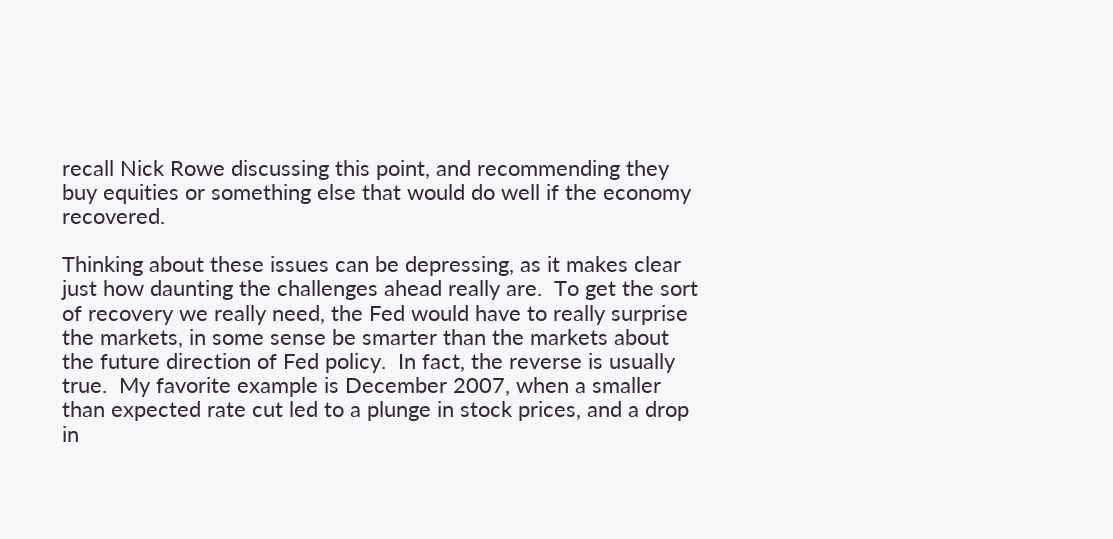recall Nick Rowe discussing this point, and recommending they buy equities or something else that would do well if the economy recovered.

Thinking about these issues can be depressing, as it makes clear just how daunting the challenges ahead really are.  To get the sort of recovery we really need, the Fed would have to really surprise the markets, in some sense be smarter than the markets about the future direction of Fed policy.  In fact, the reverse is usually true.  My favorite example is December 2007, when a smaller than expected rate cut led to a plunge in stock prices, and a drop in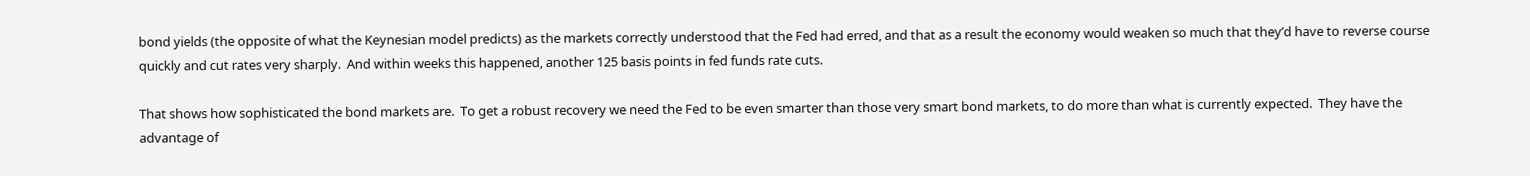bond yields (the opposite of what the Keynesian model predicts) as the markets correctly understood that the Fed had erred, and that as a result the economy would weaken so much that they’d have to reverse course quickly and cut rates very sharply.  And within weeks this happened, another 125 basis points in fed funds rate cuts.

That shows how sophisticated the bond markets are.  To get a robust recovery we need the Fed to be even smarter than those very smart bond markets, to do more than what is currently expected.  They have the advantage of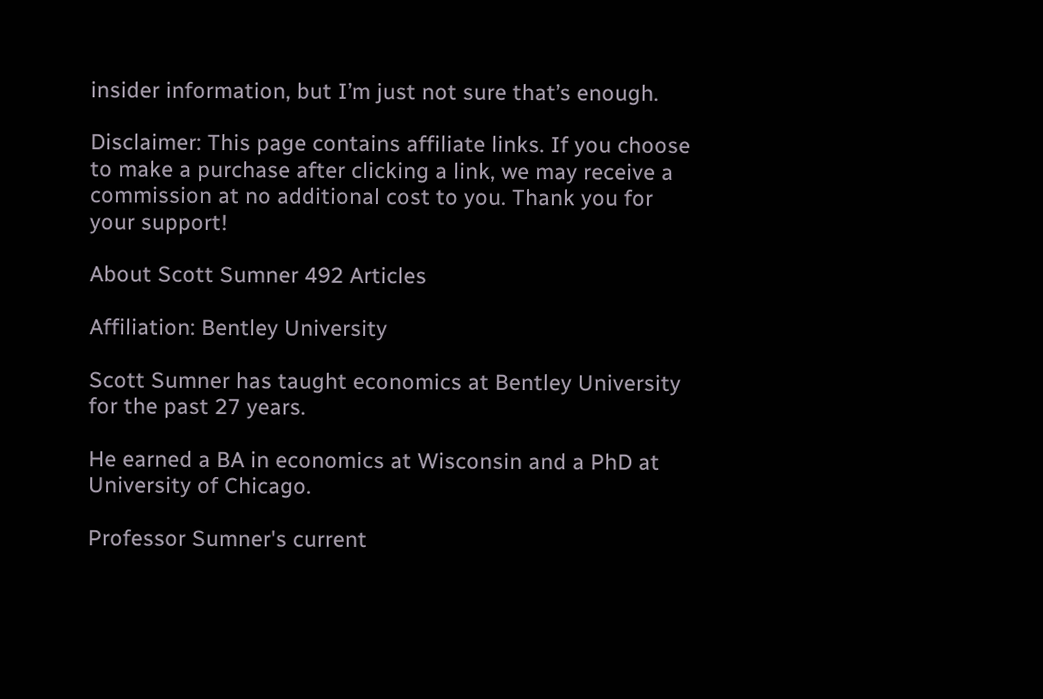insider information, but I’m just not sure that’s enough.

Disclaimer: This page contains affiliate links. If you choose to make a purchase after clicking a link, we may receive a commission at no additional cost to you. Thank you for your support!

About Scott Sumner 492 Articles

Affiliation: Bentley University

Scott Sumner has taught economics at Bentley University for the past 27 years.

He earned a BA in economics at Wisconsin and a PhD at University of Chicago.

Professor Sumner's current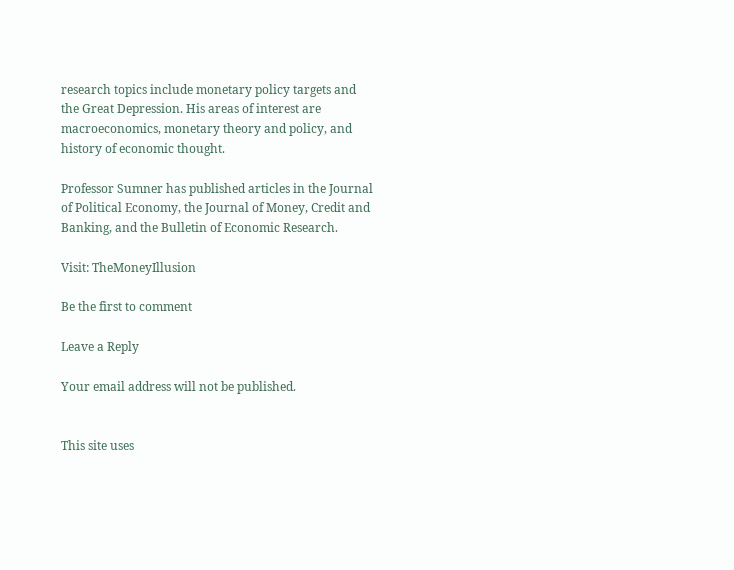research topics include monetary policy targets and the Great Depression. His areas of interest are macroeconomics, monetary theory and policy, and history of economic thought.

Professor Sumner has published articles in the Journal of Political Economy, the Journal of Money, Credit and Banking, and the Bulletin of Economic Research.

Visit: TheMoneyIllusion

Be the first to comment

Leave a Reply

Your email address will not be published.


This site uses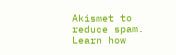Akismet to reduce spam. Learn how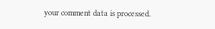your comment data is processed.